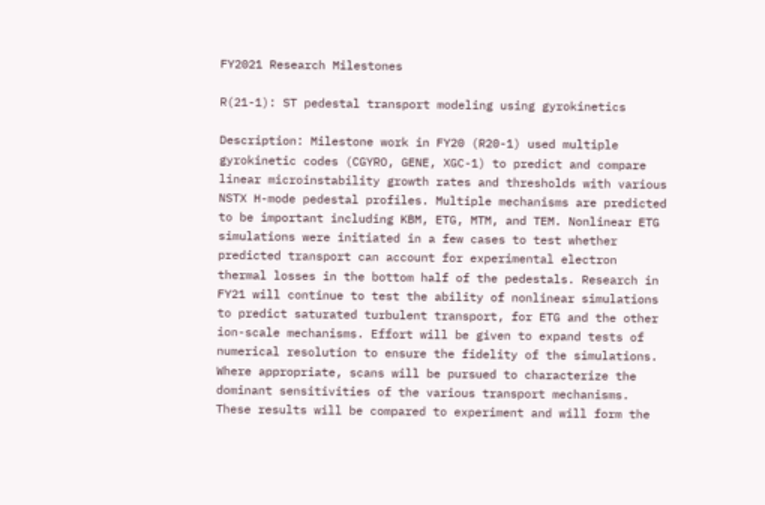FY2021 Research Milestones

R(21-1): ST pedestal transport modeling using gyrokinetics

Description: Milestone work in FY20 (R20-1) used multiple gyrokinetic codes (CGYRO, GENE, XGC-1) to predict and compare linear microinstability growth rates and thresholds with various NSTX H-mode pedestal profiles. Multiple mechanisms are predicted to be important including KBM, ETG, MTM, and TEM. Nonlinear ETG simulations were initiated in a few cases to test whether predicted transport can account for experimental electron thermal losses in the bottom half of the pedestals. Research in FY21 will continue to test the ability of nonlinear simulations to predict saturated turbulent transport, for ETG and the other ion-scale mechanisms. Effort will be given to expand tests of numerical resolution to ensure the fidelity of the simulations. Where appropriate, scans will be pursued to characterize the dominant sensitivities of the various transport mechanisms. These results will be compared to experiment and will form the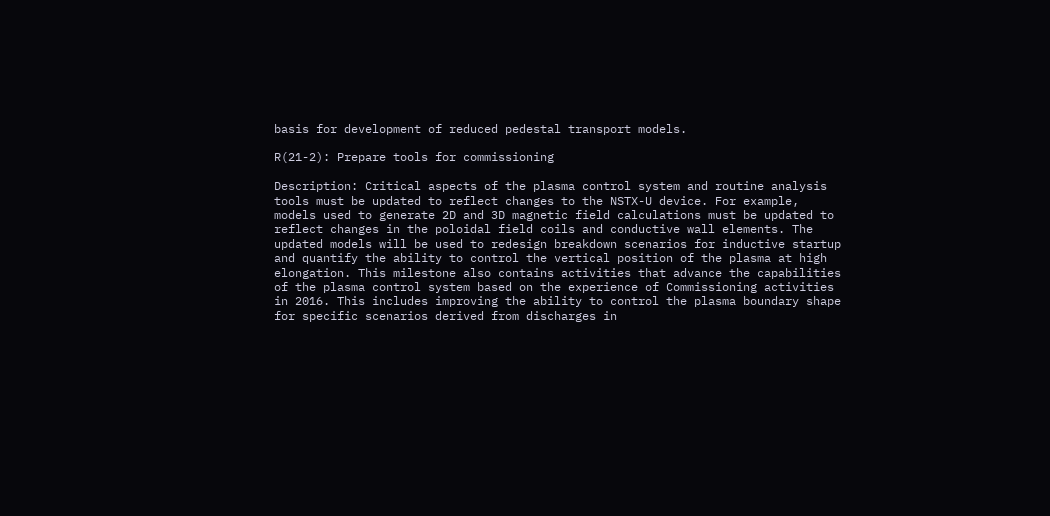basis for development of reduced pedestal transport models.

R(21-2): Prepare tools for commissioning

Description: Critical aspects of the plasma control system and routine analysis tools must be updated to reflect changes to the NSTX-U device. For example, models used to generate 2D and 3D magnetic field calculations must be updated to reflect changes in the poloidal field coils and conductive wall elements. The updated models will be used to redesign breakdown scenarios for inductive startup and quantify the ability to control the vertical position of the plasma at high elongation. This milestone also contains activities that advance the capabilities of the plasma control system based on the experience of Commissioning activities in 2016. This includes improving the ability to control the plasma boundary shape for specific scenarios derived from discharges in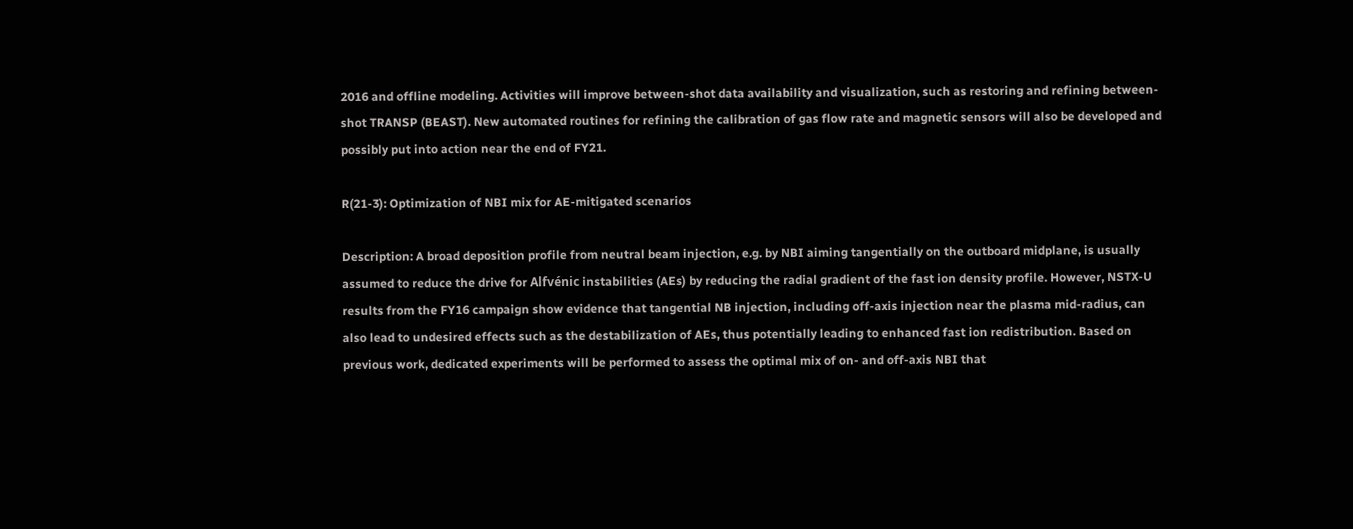2016 and offline modeling. Activities will improve between-shot data availability and visualization, such as restoring and refining between-shot TRANSP (BEAST). New automated routines for refining the calibration of gas flow rate and magnetic sensors will also be developed and possibly put into action near the end of FY21.

R(21-3): Optimization of NBI mix for AE-mitigated scenarios

Description: A broad deposition profile from neutral beam injection, e.g. by NBI aiming tangentially on the outboard midplane, is usually assumed to reduce the drive for Alfvénic instabilities (AEs) by reducing the radial gradient of the fast ion density profile. However, NSTX-U results from the FY16 campaign show evidence that tangential NB injection, including off-axis injection near the plasma mid-radius, can also lead to undesired effects such as the destabilization of AEs, thus potentially leading to enhanced fast ion redistribution. Based on previous work, dedicated experiments will be performed to assess the optimal mix of on- and off-axis NBI that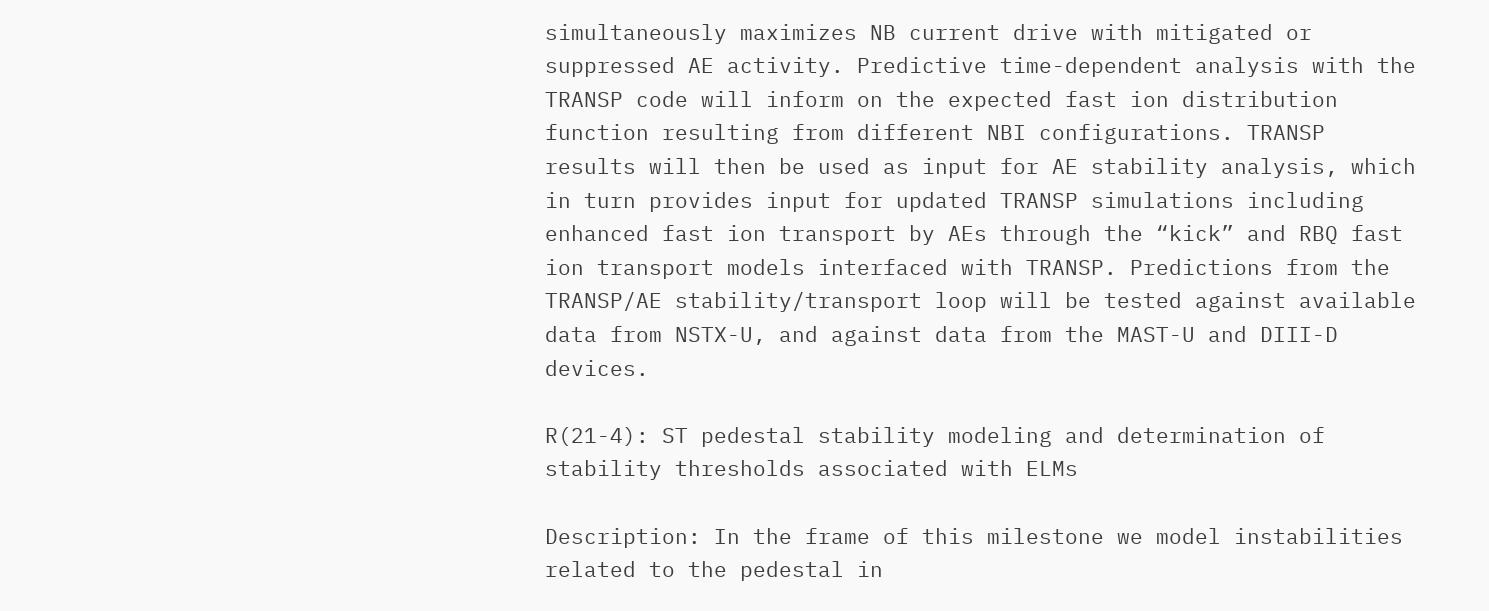simultaneously maximizes NB current drive with mitigated or suppressed AE activity. Predictive time-dependent analysis with the TRANSP code will inform on the expected fast ion distribution function resulting from different NBI configurations. TRANSP results will then be used as input for AE stability analysis, which in turn provides input for updated TRANSP simulations including enhanced fast ion transport by AEs through the “kick” and RBQ fast ion transport models interfaced with TRANSP. Predictions from the TRANSP/AE stability/transport loop will be tested against available data from NSTX-U, and against data from the MAST-U and DIII-D devices.

R(21-4): ST pedestal stability modeling and determination of stability thresholds associated with ELMs

Description: In the frame of this milestone we model instabilities related to the pedestal in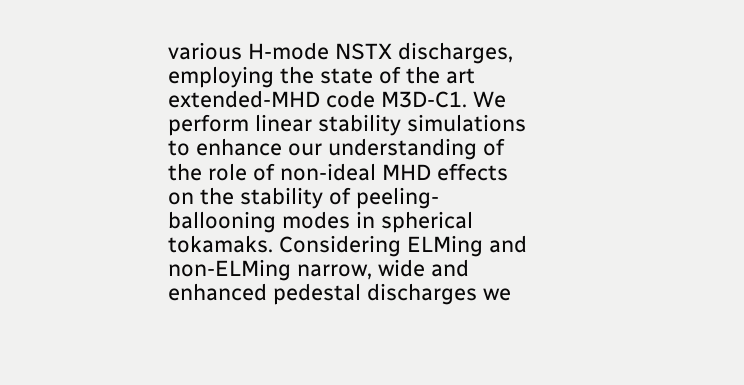various H-mode NSTX discharges, employing the state of the art extended-MHD code M3D-C1. We perform linear stability simulations to enhance our understanding of the role of non-ideal MHD effects on the stability of peeling-ballooning modes in spherical tokamaks. Considering ELMing and non-ELMing narrow, wide and enhanced pedestal discharges we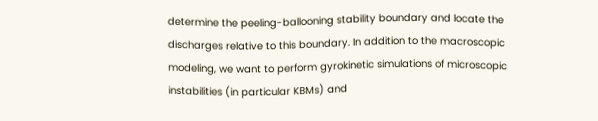determine the peeling-ballooning stability boundary and locate the discharges relative to this boundary. In addition to the macroscopic modeling, we want to perform gyrokinetic simulations of microscopic instabilities (in particular KBMs) and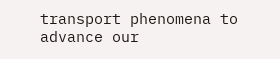transport phenomena to advance our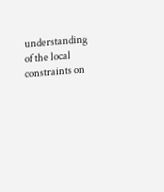understanding of the local constraints on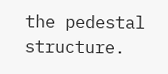the pedestal structure.